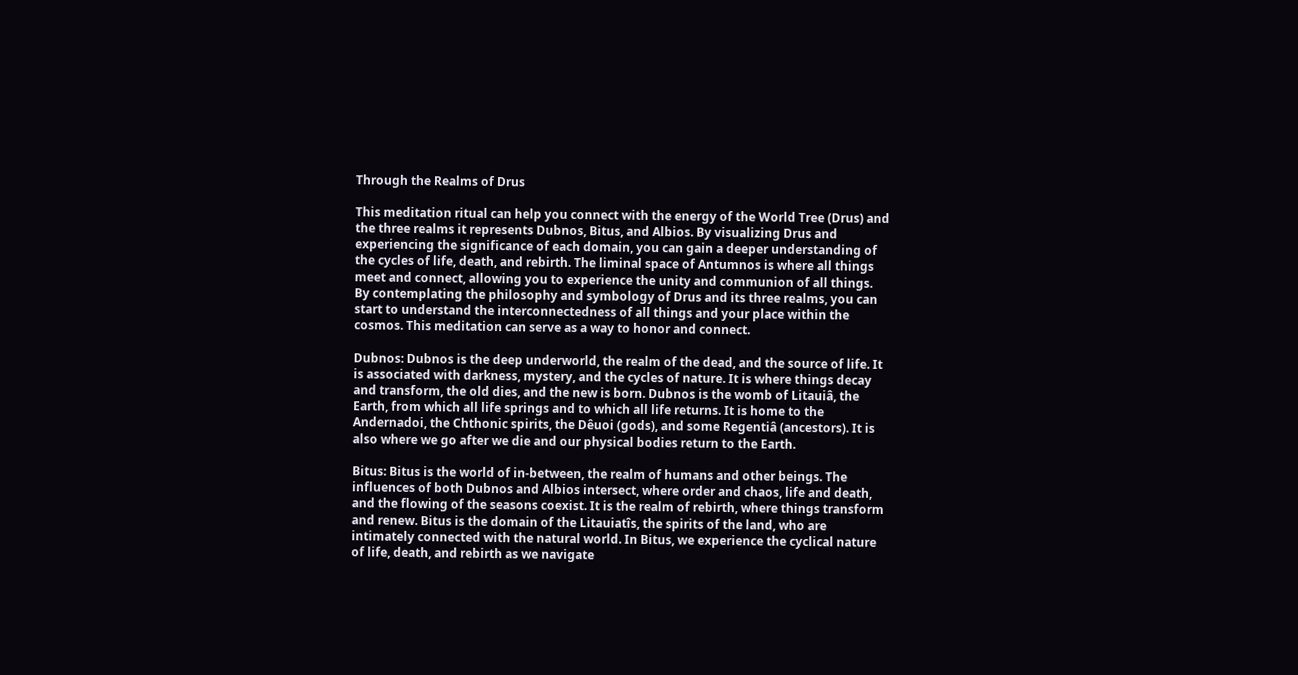Through the Realms of Drus

This meditation ritual can help you connect with the energy of the World Tree (Drus) and the three realms it represents Dubnos, Bitus, and Albios. By visualizing Drus and experiencing the significance of each domain, you can gain a deeper understanding of the cycles of life, death, and rebirth. The liminal space of Antumnos is where all things meet and connect, allowing you to experience the unity and communion of all things. By contemplating the philosophy and symbology of Drus and its three realms, you can start to understand the interconnectedness of all things and your place within the cosmos. This meditation can serve as a way to honor and connect.

Dubnos: Dubnos is the deep underworld, the realm of the dead, and the source of life. It is associated with darkness, mystery, and the cycles of nature. It is where things decay and transform, the old dies, and the new is born. Dubnos is the womb of Litauiâ, the Earth, from which all life springs and to which all life returns. It is home to the Andernadoi, the Chthonic spirits, the Dêuoi (gods), and some Regentiâ (ancestors). It is also where we go after we die and our physical bodies return to the Earth.

Bitus: Bitus is the world of in-between, the realm of humans and other beings. The influences of both Dubnos and Albios intersect, where order and chaos, life and death, and the flowing of the seasons coexist. It is the realm of rebirth, where things transform and renew. Bitus is the domain of the Litauiatîs, the spirits of the land, who are intimately connected with the natural world. In Bitus, we experience the cyclical nature of life, death, and rebirth as we navigate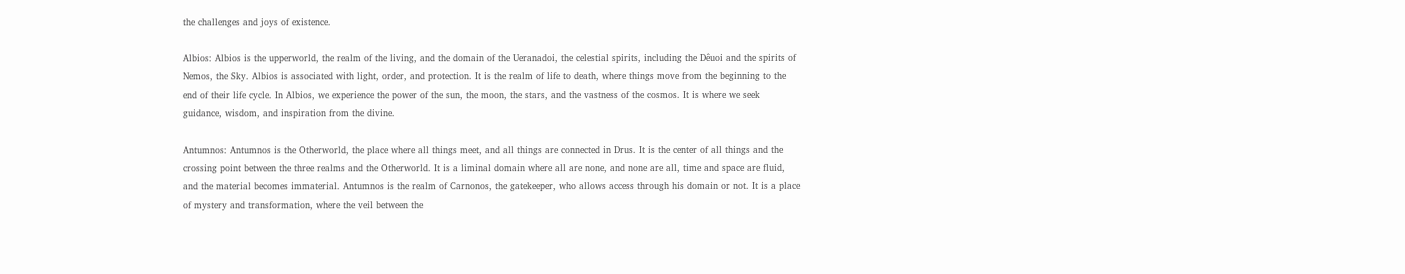the challenges and joys of existence.

Albios: Albios is the upperworld, the realm of the living, and the domain of the Ueranadoi, the celestial spirits, including the Dêuoi and the spirits of Nemos, the Sky. Albios is associated with light, order, and protection. It is the realm of life to death, where things move from the beginning to the end of their life cycle. In Albios, we experience the power of the sun, the moon, the stars, and the vastness of the cosmos. It is where we seek guidance, wisdom, and inspiration from the divine.

Antumnos: Antumnos is the Otherworld, the place where all things meet, and all things are connected in Drus. It is the center of all things and the crossing point between the three realms and the Otherworld. It is a liminal domain where all are none, and none are all, time and space are fluid, and the material becomes immaterial. Antumnos is the realm of Carnonos, the gatekeeper, who allows access through his domain or not. It is a place of mystery and transformation, where the veil between the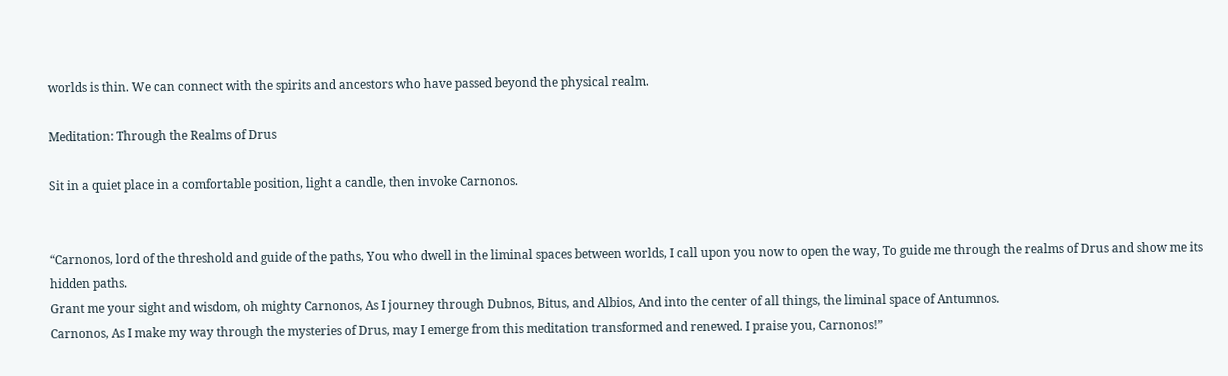worlds is thin. We can connect with the spirits and ancestors who have passed beyond the physical realm.

Meditation: Through the Realms of Drus

Sit in a quiet place in a comfortable position, light a candle, then invoke Carnonos.


“Carnonos, lord of the threshold and guide of the paths, You who dwell in the liminal spaces between worlds, I call upon you now to open the way, To guide me through the realms of Drus and show me its hidden paths.
Grant me your sight and wisdom, oh mighty Carnonos, As I journey through Dubnos, Bitus, and Albios, And into the center of all things, the liminal space of Antumnos.
Carnonos, As I make my way through the mysteries of Drus, may I emerge from this meditation transformed and renewed. I praise you, Carnonos!”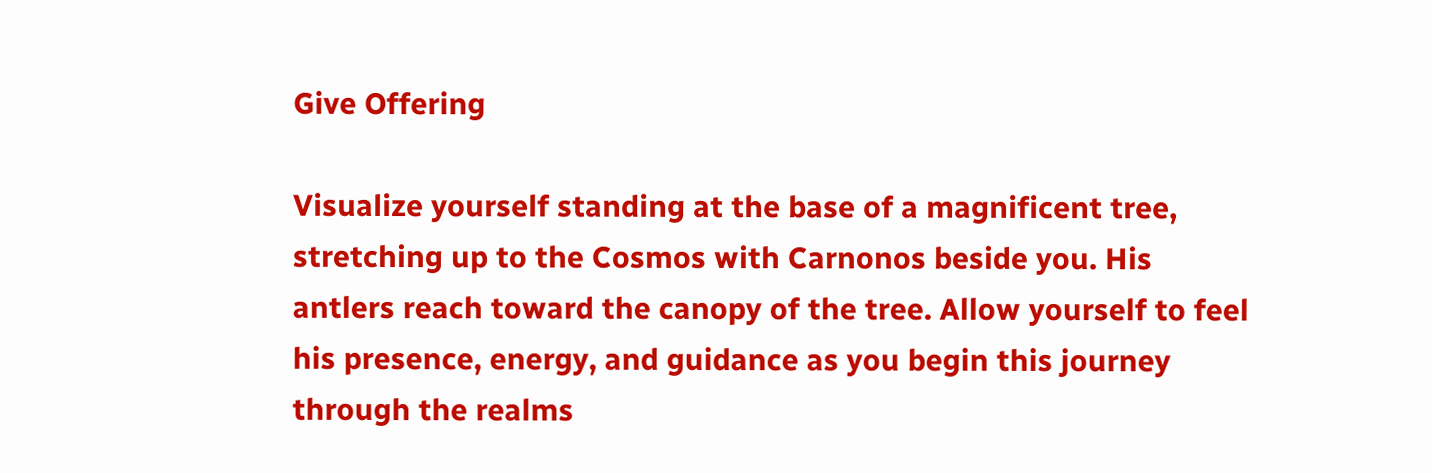Give Offering

Visualize yourself standing at the base of a magnificent tree, stretching up to the Cosmos with Carnonos beside you. His antlers reach toward the canopy of the tree. Allow yourself to feel his presence, energy, and guidance as you begin this journey through the realms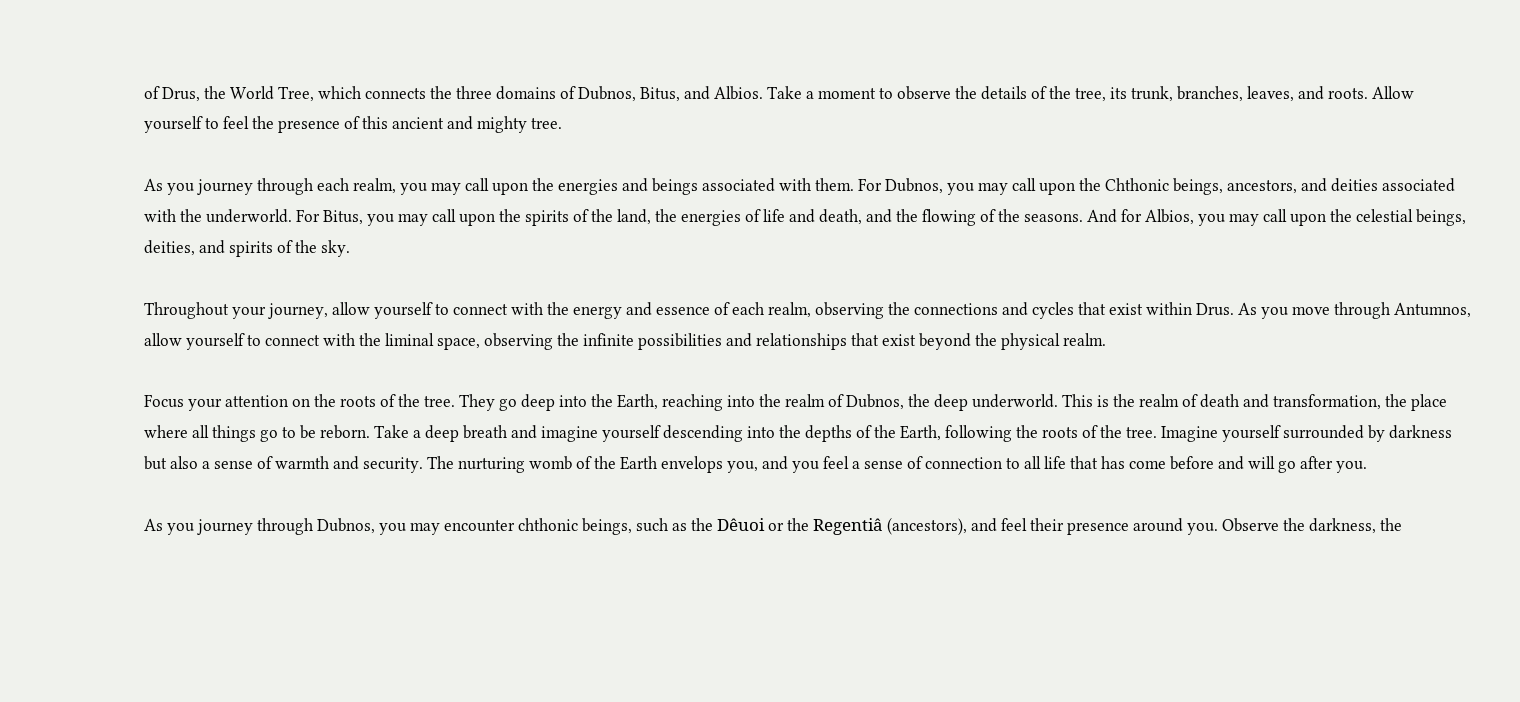of Drus, the World Tree, which connects the three domains of Dubnos, Bitus, and Albios. Take a moment to observe the details of the tree, its trunk, branches, leaves, and roots. Allow yourself to feel the presence of this ancient and mighty tree.

As you journey through each realm, you may call upon the energies and beings associated with them. For Dubnos, you may call upon the Chthonic beings, ancestors, and deities associated with the underworld. For Bitus, you may call upon the spirits of the land, the energies of life and death, and the flowing of the seasons. And for Albios, you may call upon the celestial beings, deities, and spirits of the sky.

Throughout your journey, allow yourself to connect with the energy and essence of each realm, observing the connections and cycles that exist within Drus. As you move through Antumnos, allow yourself to connect with the liminal space, observing the infinite possibilities and relationships that exist beyond the physical realm.

Focus your attention on the roots of the tree. They go deep into the Earth, reaching into the realm of Dubnos, the deep underworld. This is the realm of death and transformation, the place where all things go to be reborn. Take a deep breath and imagine yourself descending into the depths of the Earth, following the roots of the tree. Imagine yourself surrounded by darkness but also a sense of warmth and security. The nurturing womb of the Earth envelops you, and you feel a sense of connection to all life that has come before and will go after you.

As you journey through Dubnos, you may encounter chthonic beings, such as the Dêuoi or the Regentiâ (ancestors), and feel their presence around you. Observe the darkness, the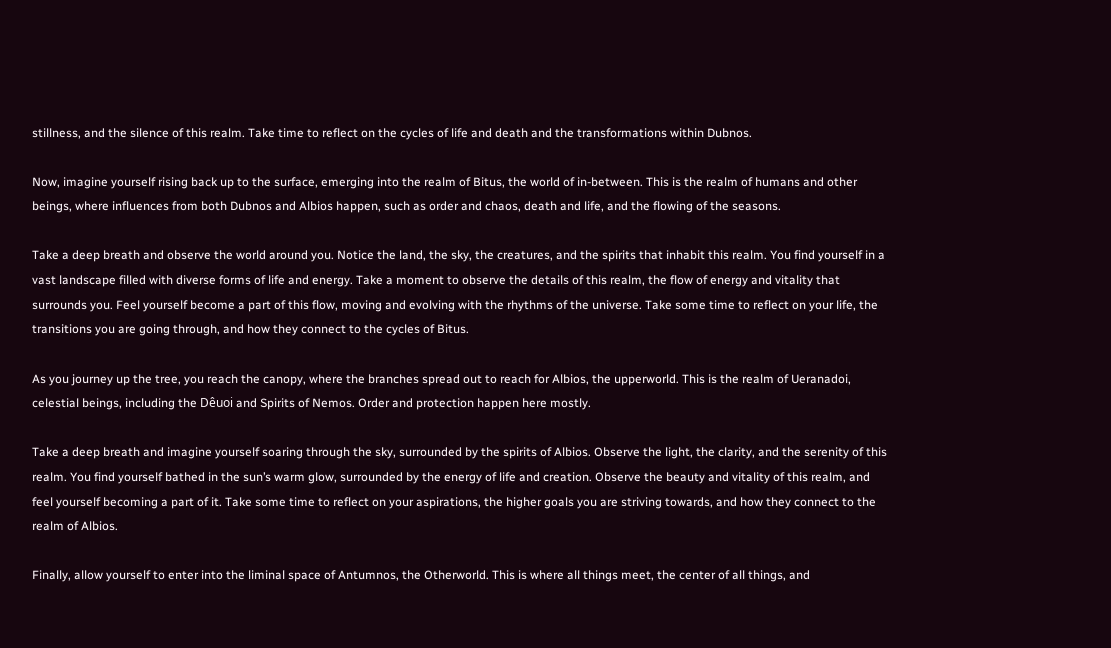stillness, and the silence of this realm. Take time to reflect on the cycles of life and death and the transformations within Dubnos.

Now, imagine yourself rising back up to the surface, emerging into the realm of Bitus, the world of in-between. This is the realm of humans and other beings, where influences from both Dubnos and Albios happen, such as order and chaos, death and life, and the flowing of the seasons.

Take a deep breath and observe the world around you. Notice the land, the sky, the creatures, and the spirits that inhabit this realm. You find yourself in a vast landscape filled with diverse forms of life and energy. Take a moment to observe the details of this realm, the flow of energy and vitality that surrounds you. Feel yourself become a part of this flow, moving and evolving with the rhythms of the universe. Take some time to reflect on your life, the transitions you are going through, and how they connect to the cycles of Bitus.

As you journey up the tree, you reach the canopy, where the branches spread out to reach for Albios, the upperworld. This is the realm of Ueranadoi, celestial beings, including the Dêuoi and Spirits of Nemos. Order and protection happen here mostly.

Take a deep breath and imagine yourself soaring through the sky, surrounded by the spirits of Albios. Observe the light, the clarity, and the serenity of this realm. You find yourself bathed in the sun’s warm glow, surrounded by the energy of life and creation. Observe the beauty and vitality of this realm, and feel yourself becoming a part of it. Take some time to reflect on your aspirations, the higher goals you are striving towards, and how they connect to the realm of Albios.

Finally, allow yourself to enter into the liminal space of Antumnos, the Otherworld. This is where all things meet, the center of all things, and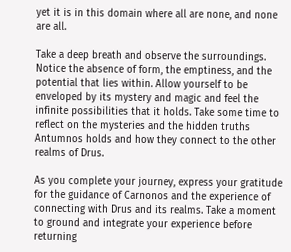yet it is in this domain where all are none, and none are all.

Take a deep breath and observe the surroundings. Notice the absence of form, the emptiness, and the potential that lies within. Allow yourself to be enveloped by its mystery and magic and feel the infinite possibilities that it holds. Take some time to reflect on the mysteries and the hidden truths Antumnos holds and how they connect to the other realms of Drus.

As you complete your journey, express your gratitude for the guidance of Carnonos and the experience of connecting with Drus and its realms. Take a moment to ground and integrate your experience before returning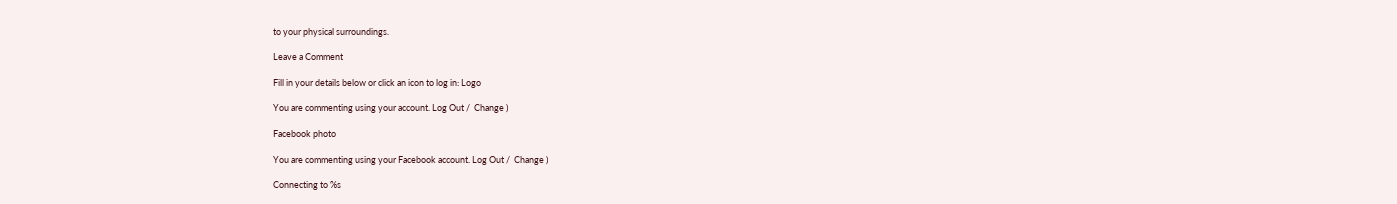to your physical surroundings.

Leave a Comment

Fill in your details below or click an icon to log in: Logo

You are commenting using your account. Log Out /  Change )

Facebook photo

You are commenting using your Facebook account. Log Out /  Change )

Connecting to %s